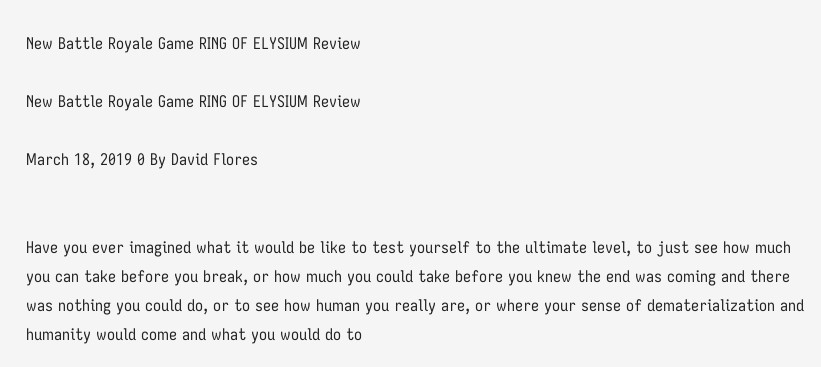New Battle Royale Game RING OF ELYSIUM Review

New Battle Royale Game RING OF ELYSIUM Review

March 18, 2019 0 By David Flores


Have you ever imagined what it would be like to test yourself to the ultimate level, to just see how much you can take before you break, or how much you could take before you knew the end was coming and there was nothing you could do, or to see how human you really are, or where your sense of dematerialization and humanity would come and what you would do to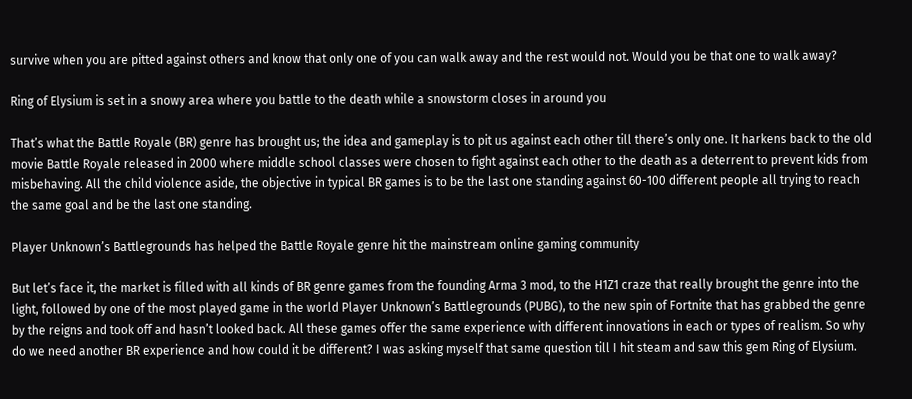survive when you are pitted against others and know that only one of you can walk away and the rest would not. Would you be that one to walk away?

Ring of Elysium is set in a snowy area where you battle to the death while a snowstorm closes in around you

That’s what the Battle Royale (BR) genre has brought us; the idea and gameplay is to pit us against each other till there’s only one. It harkens back to the old movie Battle Royale released in 2000 where middle school classes were chosen to fight against each other to the death as a deterrent to prevent kids from misbehaving. All the child violence aside, the objective in typical BR games is to be the last one standing against 60-100 different people all trying to reach the same goal and be the last one standing.

Player Unknown’s Battlegrounds has helped the Battle Royale genre hit the mainstream online gaming community

But let’s face it, the market is filled with all kinds of BR genre games from the founding Arma 3 mod, to the H1Z1 craze that really brought the genre into the light, followed by one of the most played game in the world Player Unknown’s Battlegrounds (PUBG), to the new spin of Fortnite that has grabbed the genre by the reigns and took off and hasn’t looked back. All these games offer the same experience with different innovations in each or types of realism. So why do we need another BR experience and how could it be different? I was asking myself that same question till I hit steam and saw this gem Ring of Elysium.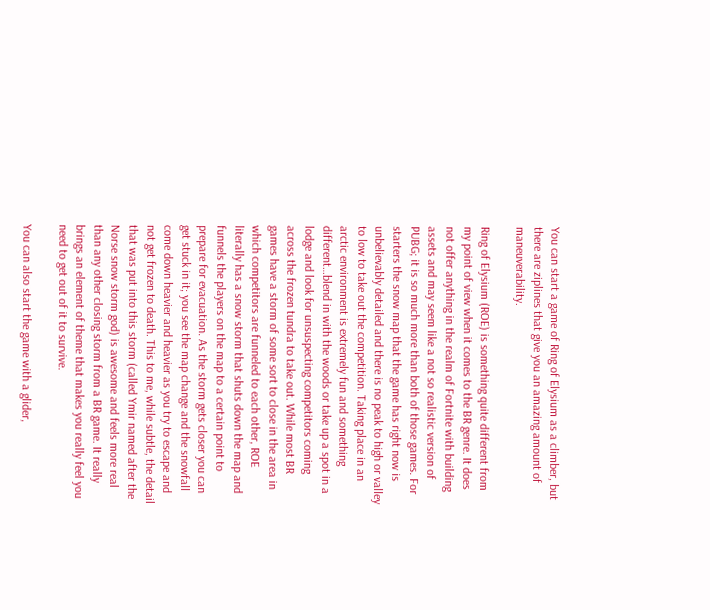You can start a game of Ring of Elysium as a climber, but there are ziplines that give you an amazing amount of maneuverability.

Ring of Elysium (ROE) is something quite different from my point of view when it comes to the BR genre. It does not offer anything in the realm of Fortnite with building assets and may seem like a not so realistic version of PUBG; it is so much more than both of those games. For starters the snow map that the game has right now is unbelievably detailed and there is no peak to high or valley to low to take out the competition. Taking place in an arctic environment is extremely fun and something different…blend in with the woods or take up a spot in a lodge and look for unsuspecting competitors coming across the frozen tundra to take out. While most BR games have a storm of some sort to close in the area in which competitors are funneled to each other, ROE literally has a snow storm that shuts down the map and funnels the players on the map to a certain point to prepare for evacuation. As the storm gets closer you can get stuck in it; you see the map change and the snowfall come down heavier and heavier as you try to escape and not get frozen to death. This to me, while subtle, the detail that was put into this storm (called Ymir named after the Norse snow storm god) is awesome and feels more real than any other closing storm from a BR game. It really brings an element of theme that makes you really feel you need to get out of it to survive.

You can also start the game with a glider,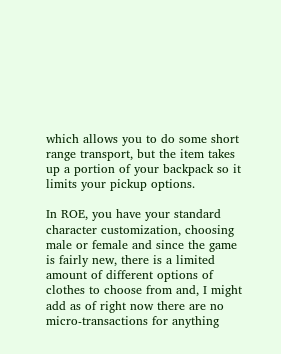which allows you to do some short range transport, but the item takes up a portion of your backpack so it limits your pickup options.

In ROE, you have your standard character customization, choosing male or female and since the game is fairly new, there is a limited amount of different options of clothes to choose from and, I might add as of right now there are no micro-transactions for anything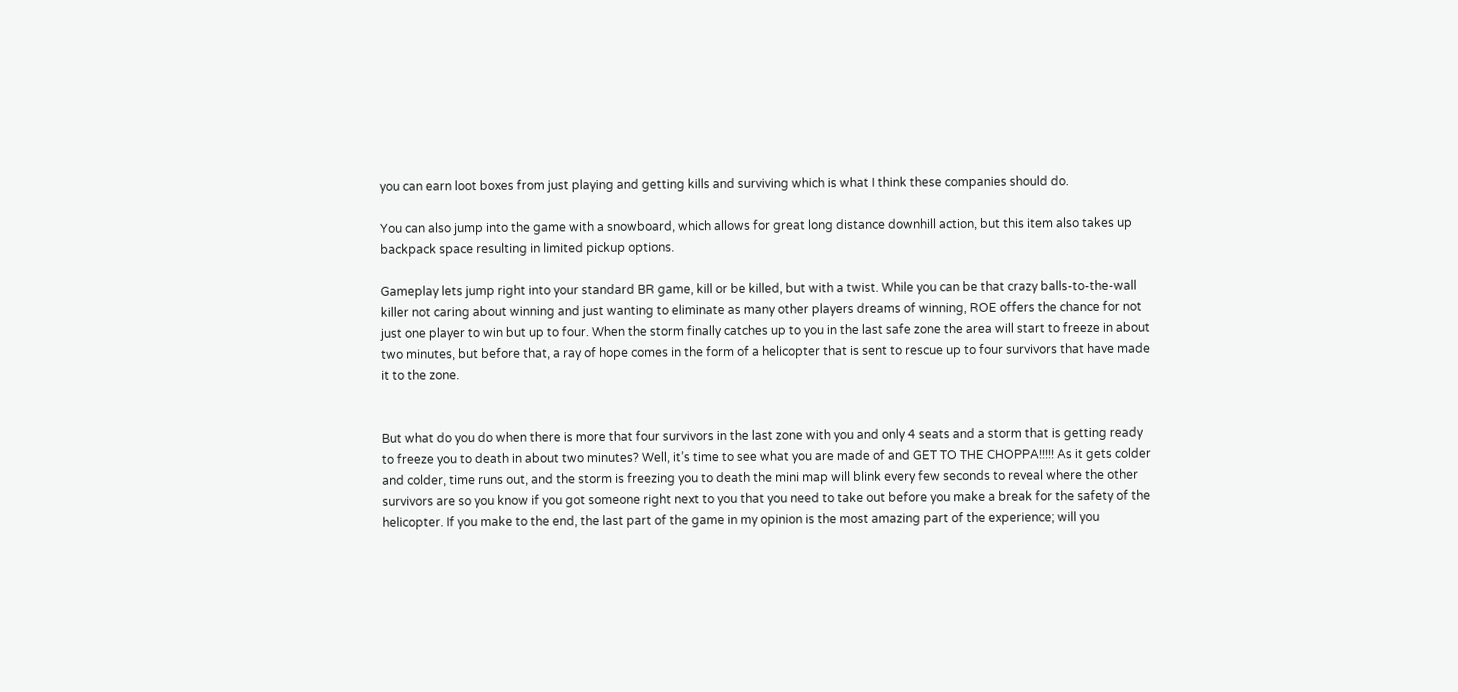you can earn loot boxes from just playing and getting kills and surviving which is what I think these companies should do.

You can also jump into the game with a snowboard, which allows for great long distance downhill action, but this item also takes up backpack space resulting in limited pickup options.

Gameplay lets jump right into your standard BR game, kill or be killed, but with a twist. While you can be that crazy balls-to-the-wall killer not caring about winning and just wanting to eliminate as many other players dreams of winning, ROE offers the chance for not just one player to win but up to four. When the storm finally catches up to you in the last safe zone the area will start to freeze in about two minutes, but before that, a ray of hope comes in the form of a helicopter that is sent to rescue up to four survivors that have made it to the zone.


But what do you do when there is more that four survivors in the last zone with you and only 4 seats and a storm that is getting ready to freeze you to death in about two minutes? Well, it’s time to see what you are made of and GET TO THE CHOPPA!!!!! As it gets colder and colder, time runs out, and the storm is freezing you to death the mini map will blink every few seconds to reveal where the other survivors are so you know if you got someone right next to you that you need to take out before you make a break for the safety of the helicopter. If you make to the end, the last part of the game in my opinion is the most amazing part of the experience; will you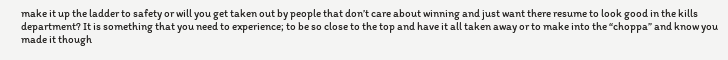make it up the ladder to safety or will you get taken out by people that don’t care about winning and just want there resume to look good in the kills department? It is something that you need to experience; to be so close to the top and have it all taken away or to make into the “choppa” and know you made it though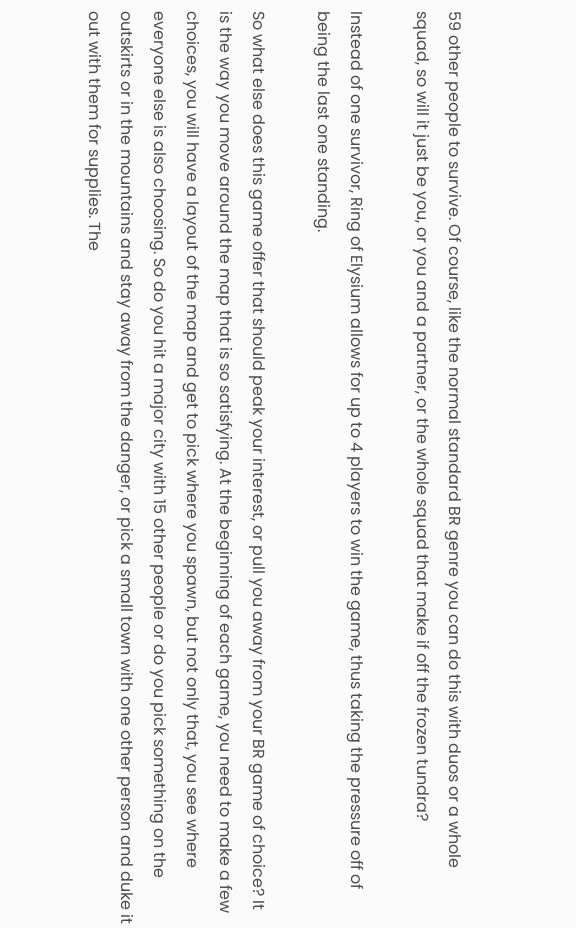59 other people to survive. Of course, like the normal standard BR genre you can do this with duos or a whole squad, so will it just be you, or you and a partner, or the whole squad that make if off the frozen tundra?

Instead of one survivor, Ring of Elysium allows for up to 4 players to win the game, thus taking the pressure off of being the last one standing.

So what else does this game offer that should peak your interest, or pull you away from your BR game of choice? It is the way you move around the map that is so satisfying. At the beginning of each game, you need to make a few choices, you will have a layout of the map and get to pick where you spawn, but not only that, you see where everyone else is also choosing. So do you hit a major city with 15 other people or do you pick something on the outskirts or in the mountains and stay away from the danger, or pick a small town with one other person and duke it out with them for supplies. The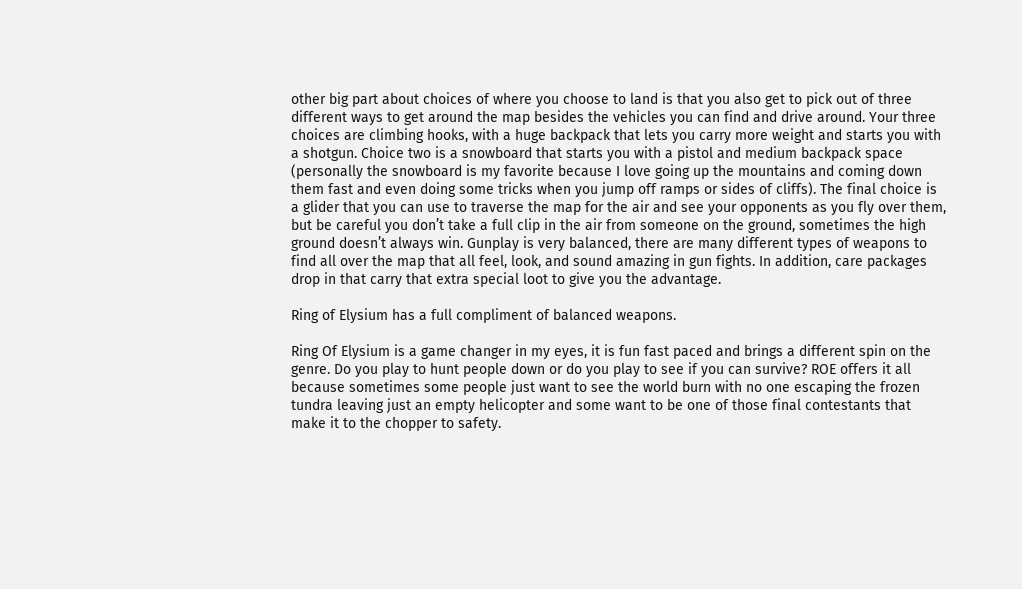other big part about choices of where you choose to land is that you also get to pick out of three different ways to get around the map besides the vehicles you can find and drive around. Your three choices are climbing hooks, with a huge backpack that lets you carry more weight and starts you with a shotgun. Choice two is a snowboard that starts you with a pistol and medium backpack space (personally the snowboard is my favorite because I love going up the mountains and coming down them fast and even doing some tricks when you jump off ramps or sides of cliffs). The final choice is a glider that you can use to traverse the map for the air and see your opponents as you fly over them, but be careful you don’t take a full clip in the air from someone on the ground, sometimes the high ground doesn’t always win. Gunplay is very balanced, there are many different types of weapons to find all over the map that all feel, look, and sound amazing in gun fights. In addition, care packages drop in that carry that extra special loot to give you the advantage.

Ring of Elysium has a full compliment of balanced weapons.

Ring Of Elysium is a game changer in my eyes, it is fun fast paced and brings a different spin on the genre. Do you play to hunt people down or do you play to see if you can survive? ROE offers it all because sometimes some people just want to see the world burn with no one escaping the frozen tundra leaving just an empty helicopter and some want to be one of those final contestants that make it to the chopper to safety.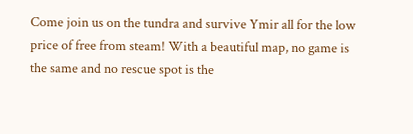Come join us on the tundra and survive Ymir all for the low price of free from steam! With a beautiful map, no game is the same and no rescue spot is the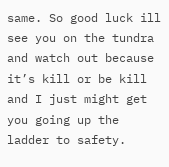same. So good luck ill see you on the tundra and watch out because it’s kill or be kill and I just might get you going up the ladder to safety.